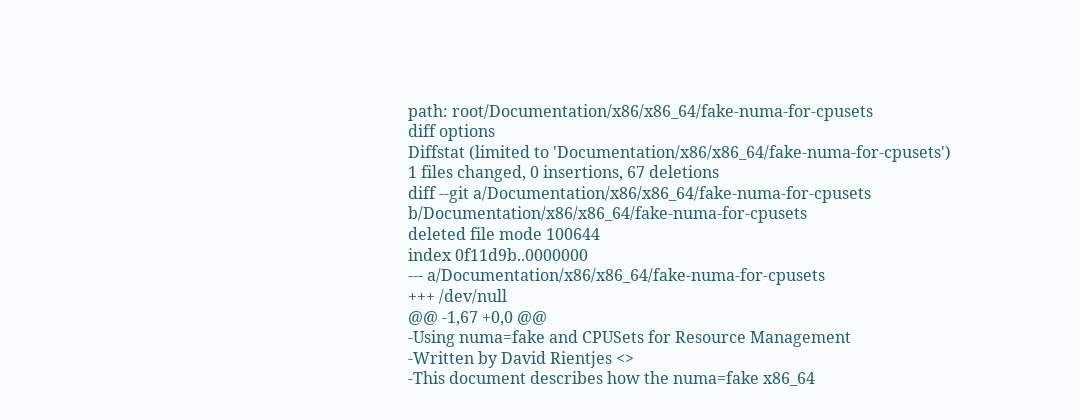path: root/Documentation/x86/x86_64/fake-numa-for-cpusets
diff options
Diffstat (limited to 'Documentation/x86/x86_64/fake-numa-for-cpusets')
1 files changed, 0 insertions, 67 deletions
diff --git a/Documentation/x86/x86_64/fake-numa-for-cpusets b/Documentation/x86/x86_64/fake-numa-for-cpusets
deleted file mode 100644
index 0f11d9b..0000000
--- a/Documentation/x86/x86_64/fake-numa-for-cpusets
+++ /dev/null
@@ -1,67 +0,0 @@
-Using numa=fake and CPUSets for Resource Management
-Written by David Rientjes <>
-This document describes how the numa=fake x86_64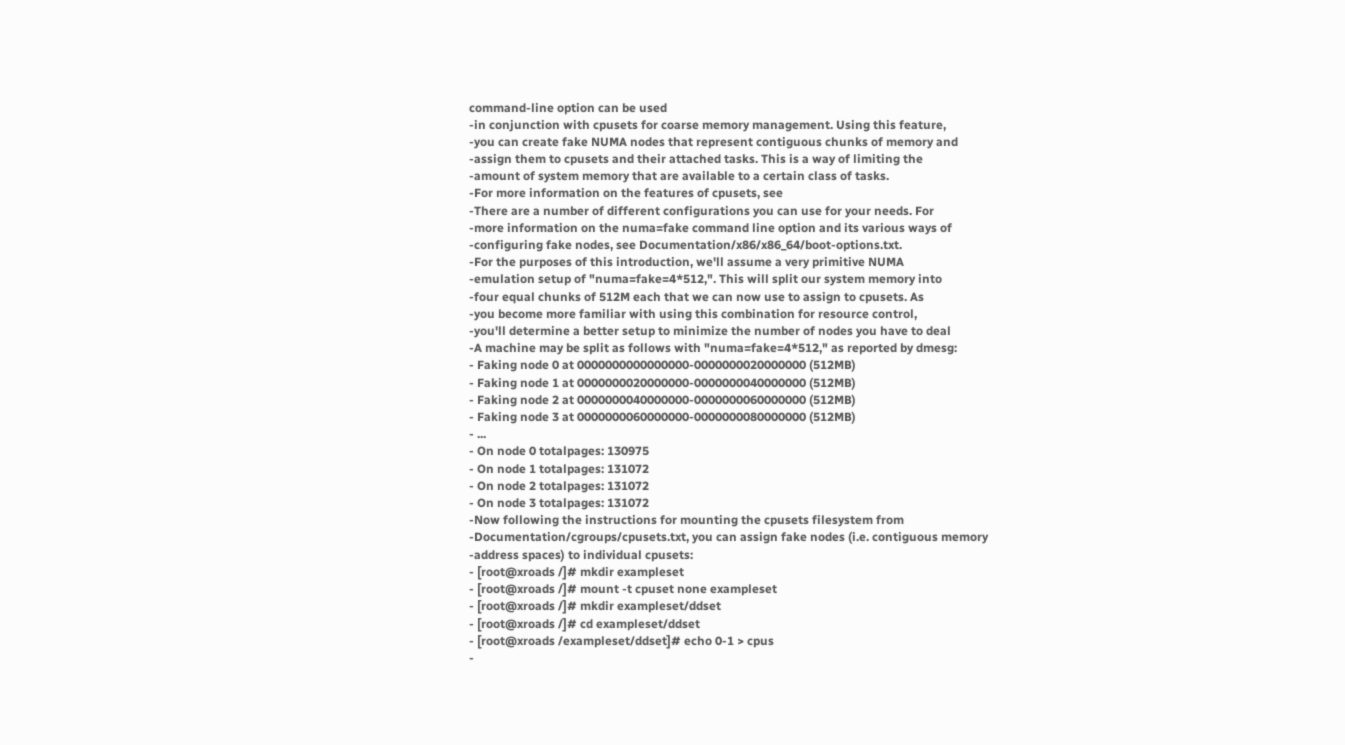command-line option can be used
-in conjunction with cpusets for coarse memory management. Using this feature,
-you can create fake NUMA nodes that represent contiguous chunks of memory and
-assign them to cpusets and their attached tasks. This is a way of limiting the
-amount of system memory that are available to a certain class of tasks.
-For more information on the features of cpusets, see
-There are a number of different configurations you can use for your needs. For
-more information on the numa=fake command line option and its various ways of
-configuring fake nodes, see Documentation/x86/x86_64/boot-options.txt.
-For the purposes of this introduction, we'll assume a very primitive NUMA
-emulation setup of "numa=fake=4*512,". This will split our system memory into
-four equal chunks of 512M each that we can now use to assign to cpusets. As
-you become more familiar with using this combination for resource control,
-you'll determine a better setup to minimize the number of nodes you have to deal
-A machine may be split as follows with "numa=fake=4*512," as reported by dmesg:
- Faking node 0 at 0000000000000000-0000000020000000 (512MB)
- Faking node 1 at 0000000020000000-0000000040000000 (512MB)
- Faking node 2 at 0000000040000000-0000000060000000 (512MB)
- Faking node 3 at 0000000060000000-0000000080000000 (512MB)
- ...
- On node 0 totalpages: 130975
- On node 1 totalpages: 131072
- On node 2 totalpages: 131072
- On node 3 totalpages: 131072
-Now following the instructions for mounting the cpusets filesystem from
-Documentation/cgroups/cpusets.txt, you can assign fake nodes (i.e. contiguous memory
-address spaces) to individual cpusets:
- [root@xroads /]# mkdir exampleset
- [root@xroads /]# mount -t cpuset none exampleset
- [root@xroads /]# mkdir exampleset/ddset
- [root@xroads /]# cd exampleset/ddset
- [root@xroads /exampleset/ddset]# echo 0-1 > cpus
-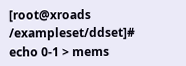[root@xroads /exampleset/ddset]# echo 0-1 > mems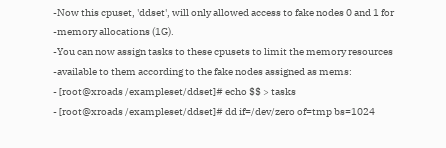-Now this cpuset, 'ddset', will only allowed access to fake nodes 0 and 1 for
-memory allocations (1G).
-You can now assign tasks to these cpusets to limit the memory resources
-available to them according to the fake nodes assigned as mems:
- [root@xroads /exampleset/ddset]# echo $$ > tasks
- [root@xroads /exampleset/ddset]# dd if=/dev/zero of=tmp bs=1024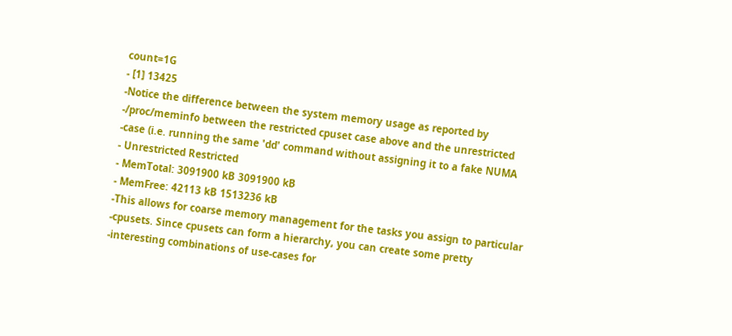count=1G
- [1] 13425
-Notice the difference between the system memory usage as reported by
-/proc/meminfo between the restricted cpuset case above and the unrestricted
-case (i.e. running the same 'dd' command without assigning it to a fake NUMA
- Unrestricted Restricted
- MemTotal: 3091900 kB 3091900 kB
- MemFree: 42113 kB 1513236 kB
-This allows for coarse memory management for the tasks you assign to particular
-cpusets. Since cpusets can form a hierarchy, you can create some pretty
-interesting combinations of use-cases for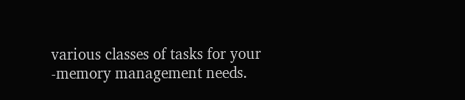various classes of tasks for your
-memory management needs.